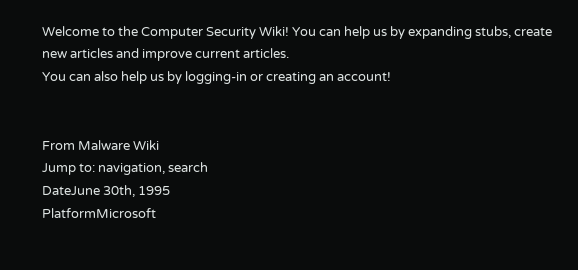Welcome to the Computer Security Wiki! You can help us by expanding stubs, create new articles and improve current articles.
You can also help us by logging-in or creating an account!


From Malware Wiki
Jump to: navigation, search
DateJune 30th, 1995
PlatformMicrosoft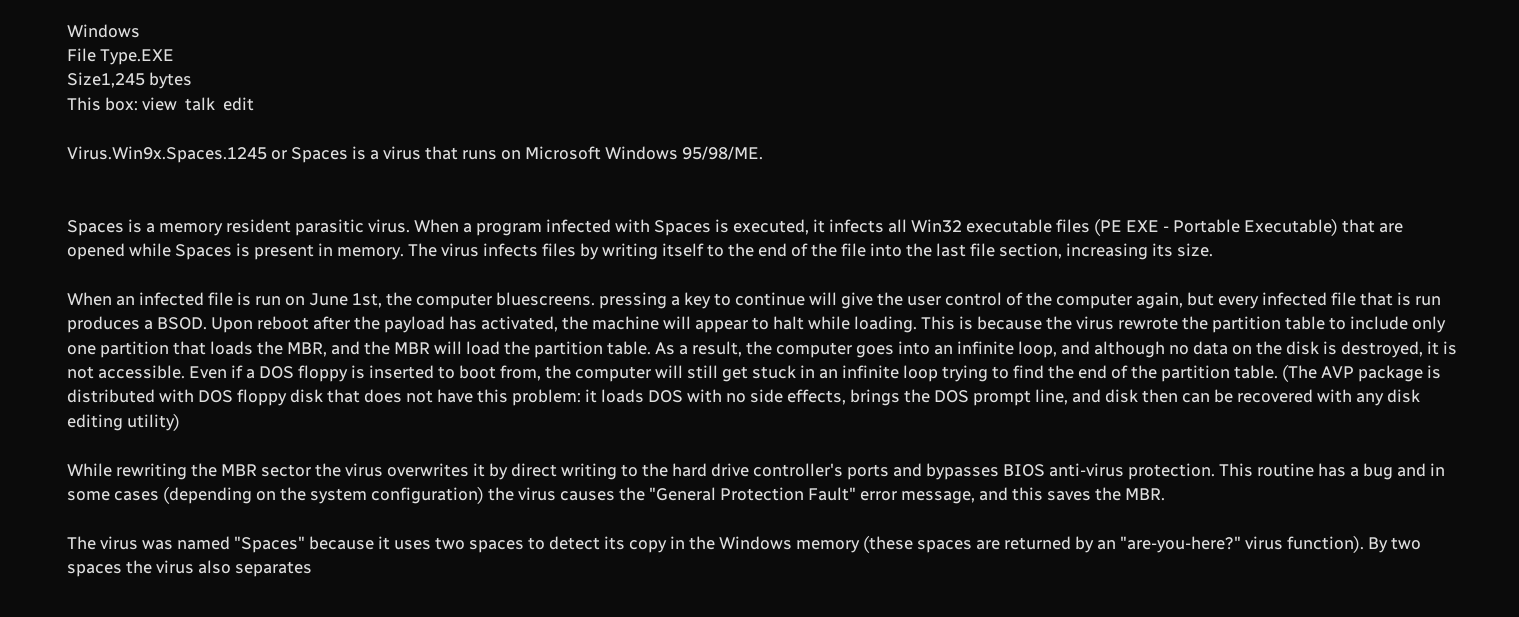Windows
File Type.EXE
Size1,245 bytes
This box: view  talk  edit

Virus.Win9x.Spaces.1245 or Spaces is a virus that runs on Microsoft Windows 95/98/ME.


Spaces is a memory resident parasitic virus. When a program infected with Spaces is executed, it infects all Win32 executable files (PE EXE - Portable Executable) that are opened while Spaces is present in memory. The virus infects files by writing itself to the end of the file into the last file section, increasing its size.

When an infected file is run on June 1st, the computer bluescreens. pressing a key to continue will give the user control of the computer again, but every infected file that is run produces a BSOD. Upon reboot after the payload has activated, the machine will appear to halt while loading. This is because the virus rewrote the partition table to include only one partition that loads the MBR, and the MBR will load the partition table. As a result, the computer goes into an infinite loop, and although no data on the disk is destroyed, it is not accessible. Even if a DOS floppy is inserted to boot from, the computer will still get stuck in an infinite loop trying to find the end of the partition table. (The AVP package is distributed with DOS floppy disk that does not have this problem: it loads DOS with no side effects, brings the DOS prompt line, and disk then can be recovered with any disk editing utility)

While rewriting the MBR sector the virus overwrites it by direct writing to the hard drive controller's ports and bypasses BIOS anti-virus protection. This routine has a bug and in some cases (depending on the system configuration) the virus causes the "General Protection Fault" error message, and this saves the MBR.

The virus was named "Spaces" because it uses two spaces to detect its copy in the Windows memory (these spaces are returned by an "are-you-here?" virus function). By two spaces the virus also separates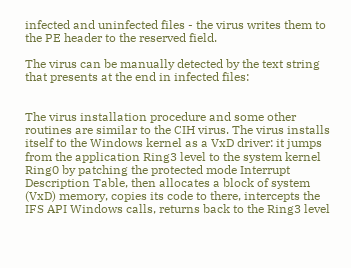infected and uninfected files - the virus writes them to the PE header to the reserved field.

The virus can be manually detected by the text string that presents at the end in infected files:


The virus installation procedure and some other routines are similar to the CIH virus. The virus installs itself to the Windows kernel as a VxD driver: it jumps from the application Ring3 level to the system kernel Ring0 by patching the protected mode Interrupt Description Table, then allocates a block of system (VxD) memory, copies its code to there, intercepts the IFS API Windows calls, returns back to the Ring3 level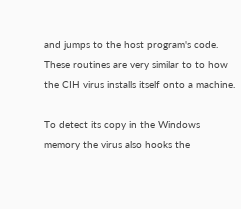and jumps to the host program's code. These routines are very similar to to how the CIH virus installs itself onto a machine.

To detect its copy in the Windows memory the virus also hooks the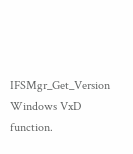IFSMgr_Get_Version Windows VxD function.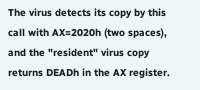The virus detects its copy by this call with AX=2020h (two spaces), and the "resident" virus copy returns DEADh in the AX register.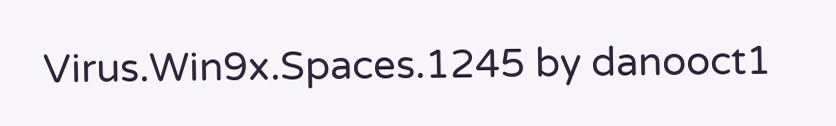Virus.Win9x.Spaces.1245 by danooct1